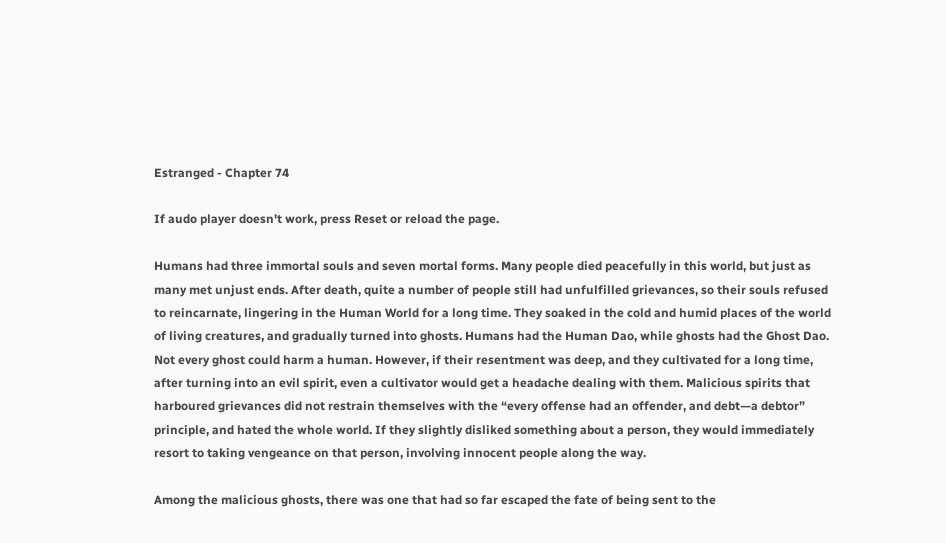Estranged - Chapter 74

If audo player doesn't work, press Reset or reload the page.

Humans had three immortal souls and seven mortal forms. Many people died peacefully in this world, but just as many met unjust ends. After death, quite a number of people still had unfulfilled grievances, so their souls refused to reincarnate, lingering in the Human World for a long time. They soaked in the cold and humid places of the world of living creatures, and gradually turned into ghosts. Humans had the Human Dao, while ghosts had the Ghost Dao. Not every ghost could harm a human. However, if their resentment was deep, and they cultivated for a long time, after turning into an evil spirit, even a cultivator would get a headache dealing with them. Malicious spirits that harboured grievances did not restrain themselves with the “every offense had an offender, and debt—a debtor” principle, and hated the whole world. If they slightly disliked something about a person, they would immediately resort to taking vengeance on that person, involving innocent people along the way.

Among the malicious ghosts, there was one that had so far escaped the fate of being sent to the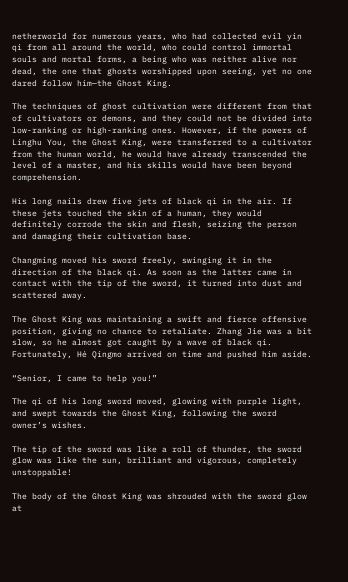netherworld for numerous years, who had collected evil yin qi from all around the world, who could control immortal souls and mortal forms, a being who was neither alive nor dead, the one that ghosts worshipped upon seeing, yet no one dared follow him—the Ghost King.

The techniques of ghost cultivation were different from that of cultivators or demons, and they could not be divided into low-ranking or high-ranking ones. However, if the powers of Linghu You, the Ghost King, were transferred to a cultivator from the human world, he would have already transcended the level of a master, and his skills would have been beyond comprehension.

His long nails drew five jets of black qi in the air. If these jets touched the skin of a human, they would definitely corrode the skin and flesh, seizing the person and damaging their cultivation base.

Changming moved his sword freely, swinging it in the direction of the black qi. As soon as the latter came in contact with the tip of the sword, it turned into dust and scattered away.

The Ghost King was maintaining a swift and fierce offensive position, giving no chance to retaliate. Zhang Jie was a bit slow, so he almost got caught by a wave of black qi. Fortunately, Hé Qingmo arrived on time and pushed him aside.

“Senior, I came to help you!”

The qi of his long sword moved, glowing with purple light, and swept towards the Ghost King, following the sword owner’s wishes.

The tip of the sword was like a roll of thunder, the sword glow was like the sun, brilliant and vigorous, completely unstoppable!

The body of the Ghost King was shrouded with the sword glow at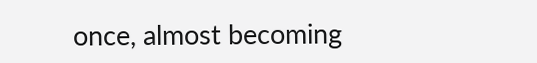once, almost becoming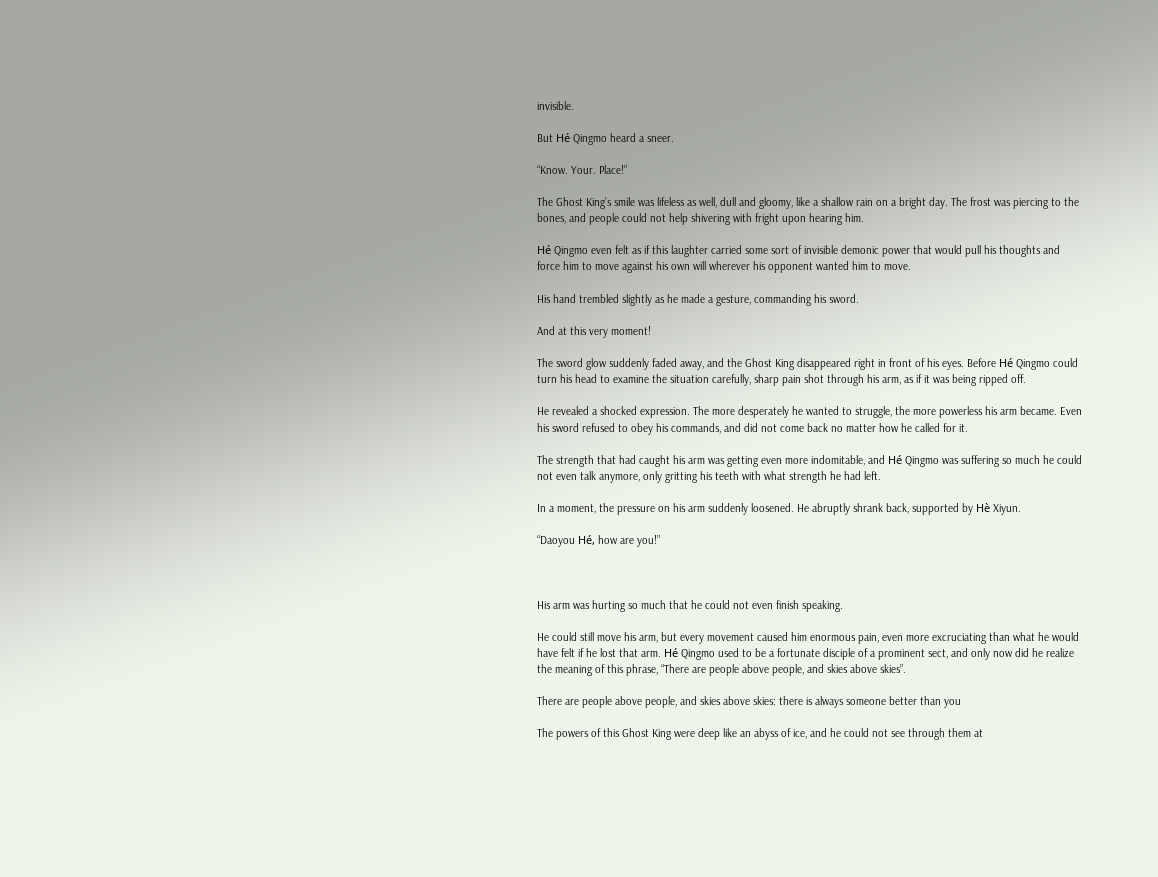invisible.

But Hé Qingmo heard a sneer.

“Know. Your. Place!”

The Ghost King’s smile was lifeless as well, dull and gloomy, like a shallow rain on a bright day. The frost was piercing to the bones, and people could not help shivering with fright upon hearing him.

Hé Qingmo even felt as if this laughter carried some sort of invisible demonic power that would pull his thoughts and force him to move against his own will wherever his opponent wanted him to move.

His hand trembled slightly as he made a gesture, commanding his sword.

And at this very moment!

The sword glow suddenly faded away, and the Ghost King disappeared right in front of his eyes. Before Hé Qingmo could turn his head to examine the situation carefully, sharp pain shot through his arm, as if it was being ripped off.

He revealed a shocked expression. The more desperately he wanted to struggle, the more powerless his arm became. Even his sword refused to obey his commands, and did not come back no matter how he called for it.

The strength that had caught his arm was getting even more indomitable, and Hé Qingmo was suffering so much he could not even talk anymore, only gritting his teeth with what strength he had left.

In a moment, the pressure on his arm suddenly loosened. He abruptly shrank back, supported by Hè Xiyun.

“Daoyou Hé, how are you!”



His arm was hurting so much that he could not even finish speaking.

He could still move his arm, but every movement caused him enormous pain, even more excruciating than what he would have felt if he lost that arm. Hé Qingmo used to be a fortunate disciple of a prominent sect, and only now did he realize the meaning of this phrase, “There are people above people, and skies above skies”.

There are people above people, and skies above skies: there is always someone better than you

The powers of this Ghost King were deep like an abyss of ice, and he could not see through them at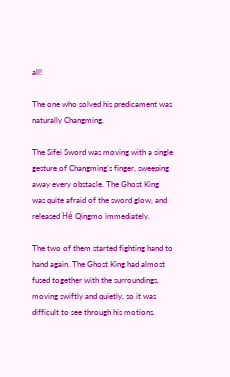all!

The one who solved his predicament was naturally Changming.

The Sifei Sword was moving with a single gesture of Changming’s finger, sweeping away every obstacle. The Ghost King was quite afraid of the sword glow, and released Hé Qingmo immediately.

The two of them started fighting hand to hand again. The Ghost King had almost fused together with the surroundings, moving swiftly and quietly, so it was difficult to see through his motions.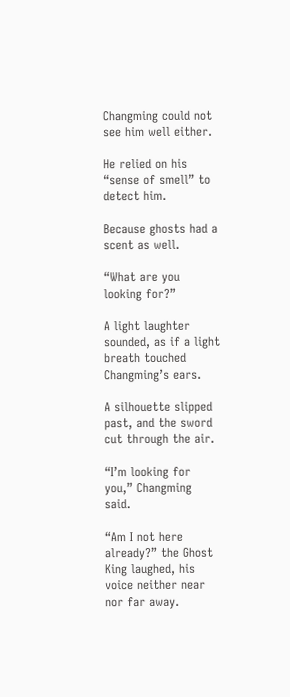Changming could not see him well either.

He relied on his “sense of smell” to detect him.

Because ghosts had a scent as well.

“What are you looking for?”

A light laughter sounded, as if a light breath touched Changming’s ears.

A silhouette slipped past, and the sword cut through the air.

“I’m looking for you,” Changming said.

“Am I not here already?” the Ghost King laughed, his voice neither near nor far away.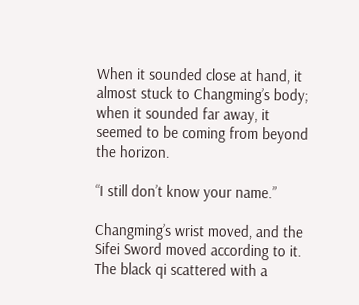When it sounded close at hand, it almost stuck to Changming’s body; when it sounded far away, it seemed to be coming from beyond the horizon.

“I still don’t know your name.”

Changming’s wrist moved, and the Sifei Sword moved according to it. The black qi scattered with a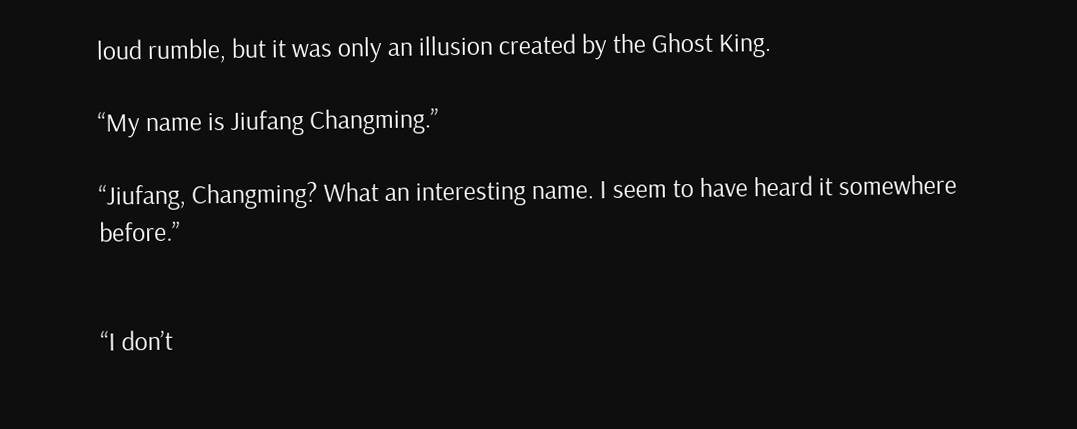loud rumble, but it was only an illusion created by the Ghost King.

“My name is Jiufang Changming.”

“Jiufang, Changming? What an interesting name. I seem to have heard it somewhere before.”


“I don’t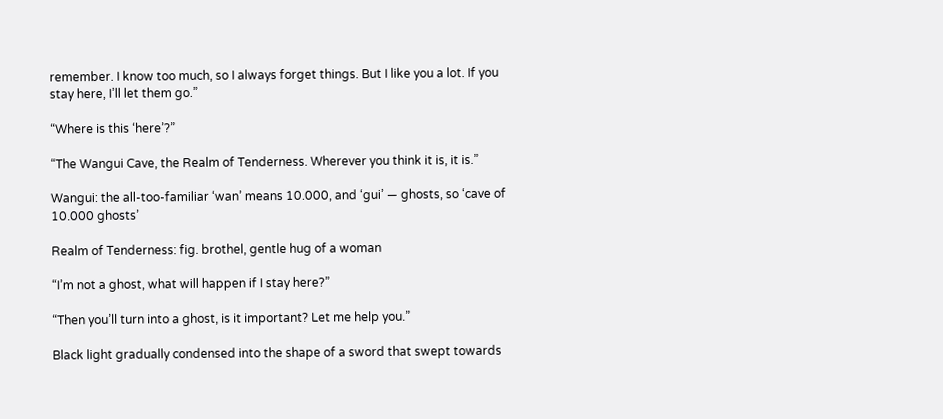remember. I know too much, so I always forget things. But I like you a lot. If you stay here, I’ll let them go.”

“Where is this ‘here’?”

“The Wangui Cave, the Realm of Tenderness. Wherever you think it is, it is.”

Wangui: the all-too-familiar ‘wan’ means 10.000, and ‘gui’ — ghosts, so ‘cave of 10.000 ghosts’

Realm of Tenderness: fig. brothel, gentle hug of a woman

“I’m not a ghost, what will happen if I stay here?”

“Then you’ll turn into a ghost, is it important? Let me help you.”

Black light gradually condensed into the shape of a sword that swept towards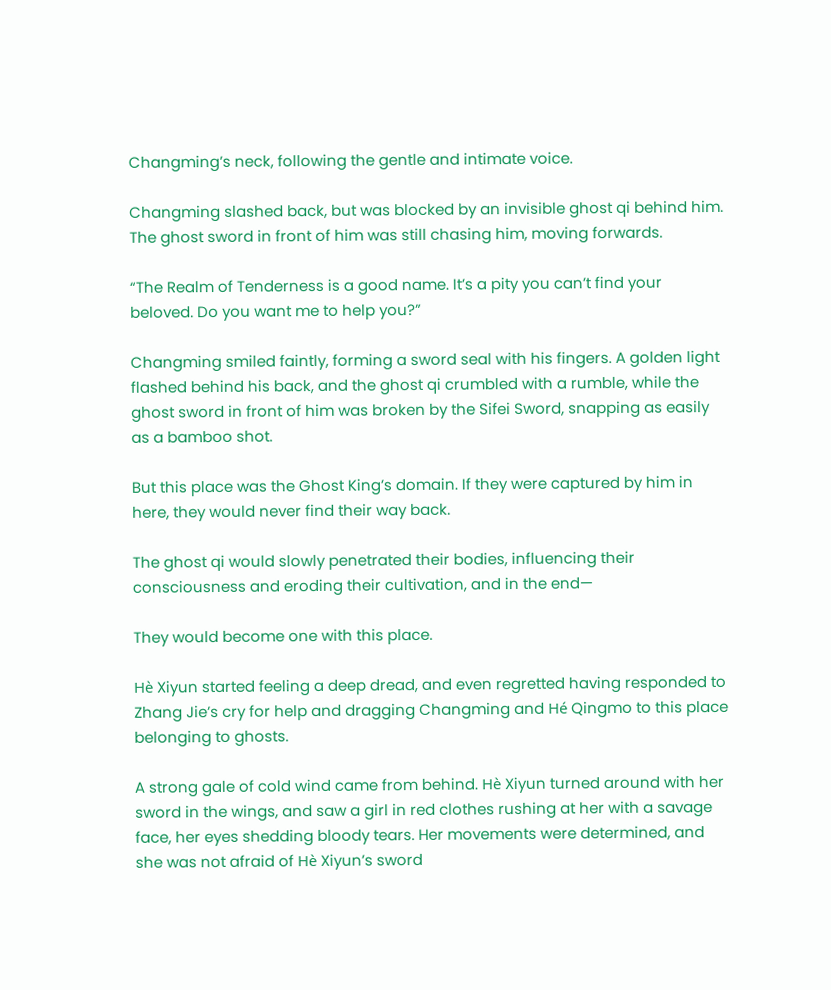Changming’s neck, following the gentle and intimate voice.

Changming slashed back, but was blocked by an invisible ghost qi behind him. The ghost sword in front of him was still chasing him, moving forwards.

“The Realm of Tenderness is a good name. It’s a pity you can’t find your beloved. Do you want me to help you?”

Changming smiled faintly, forming a sword seal with his fingers. A golden light flashed behind his back, and the ghost qi crumbled with a rumble, while the ghost sword in front of him was broken by the Sifei Sword, snapping as easily as a bamboo shot.

But this place was the Ghost King’s domain. If they were captured by him in here, they would never find their way back.

The ghost qi would slowly penetrated their bodies, influencing their consciousness and eroding their cultivation, and in the end—

They would become one with this place.

Hè Xiyun started feeling a deep dread, and even regretted having responded to Zhang Jie’s cry for help and dragging Changming and Hé Qingmo to this place belonging to ghosts.

A strong gale of cold wind came from behind. Hè Xiyun turned around with her sword in the wings, and saw a girl in red clothes rushing at her with a savage face, her eyes shedding bloody tears. Her movements were determined, and she was not afraid of Hè Xiyun’s sword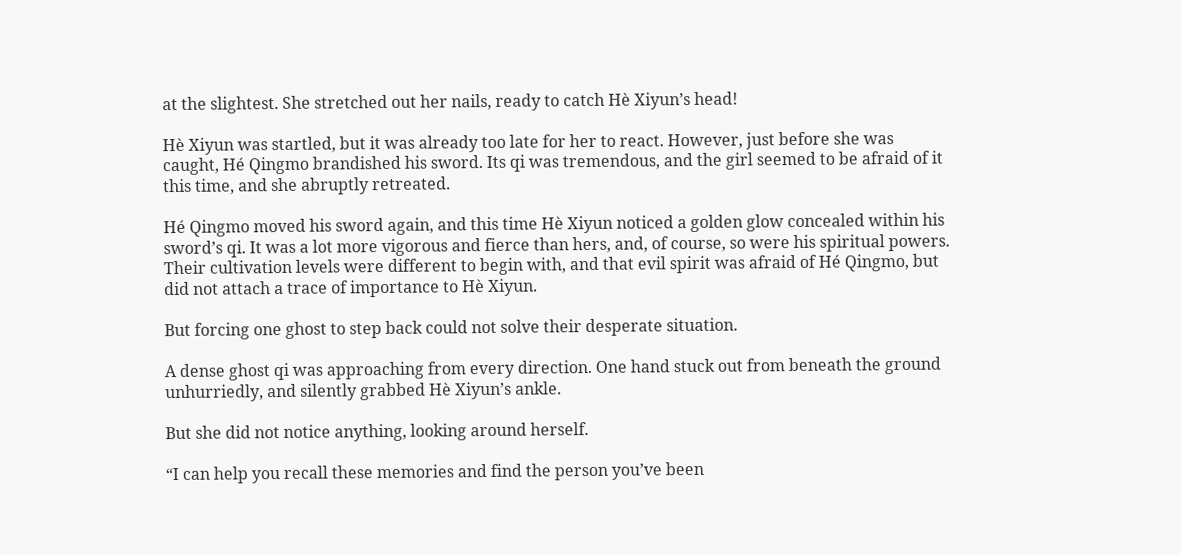at the slightest. She stretched out her nails, ready to catch Hè Xiyun’s head!

Hè Xiyun was startled, but it was already too late for her to react. However, just before she was caught, Hé Qingmo brandished his sword. Its qi was tremendous, and the girl seemed to be afraid of it this time, and she abruptly retreated.

Hé Qingmo moved his sword again, and this time Hè Xiyun noticed a golden glow concealed within his sword’s qi. It was a lot more vigorous and fierce than hers, and, of course, so were his spiritual powers. Their cultivation levels were different to begin with, and that evil spirit was afraid of Hé Qingmo, but did not attach a trace of importance to Hè Xiyun.

But forcing one ghost to step back could not solve their desperate situation.

A dense ghost qi was approaching from every direction. One hand stuck out from beneath the ground unhurriedly, and silently grabbed Hè Xiyun’s ankle.

But she did not notice anything, looking around herself.

“I can help you recall these memories and find the person you’ve been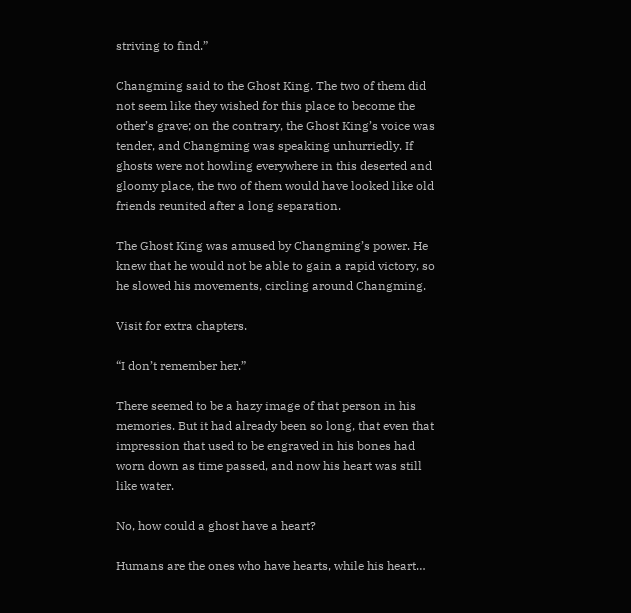striving to find.”

Changming said to the Ghost King. The two of them did not seem like they wished for this place to become the other’s grave; on the contrary, the Ghost King’s voice was tender, and Changming was speaking unhurriedly. If ghosts were not howling everywhere in this deserted and gloomy place, the two of them would have looked like old friends reunited after a long separation.

The Ghost King was amused by Changming’s power. He knew that he would not be able to gain a rapid victory, so he slowed his movements, circling around Changming.

Visit for extra chapters.

“I don’t remember her.”

There seemed to be a hazy image of that person in his memories. But it had already been so long, that even that impression that used to be engraved in his bones had worn down as time passed, and now his heart was still like water.

No, how could a ghost have a heart?

Humans are the ones who have hearts, while his heart…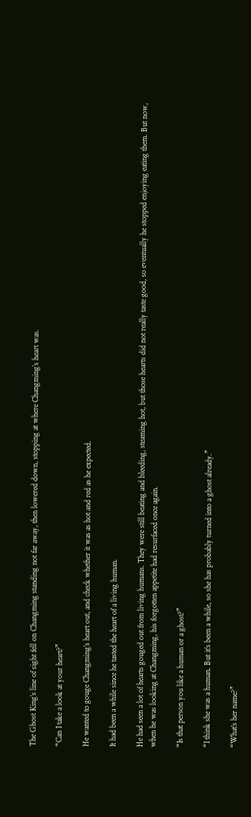The Ghost King’s line of sight fell on Changming standing not far away, then lowered down, stopping at where Changming’s heart was.

“Can I take a look at your heart?”

He wanted to gouge Changming’s heart out, and check whether it was as hot and red as he expected.

It had been a while since he tasted the heart of a living human.

He had seen a lot of hearts gouged out from living humans. They were still beating and bleeding, steaming hot, but those hearts did not really taste good, so eventually he stopped enjoying eating them. But now, when he was looking at Changming, his forgotten appetite had resurfaced once again.

“Is that person you like a human or a ghost?”

“I think she was a human. But it’s been a while, so she has probably turned into a ghost already.”

“What’s her name?”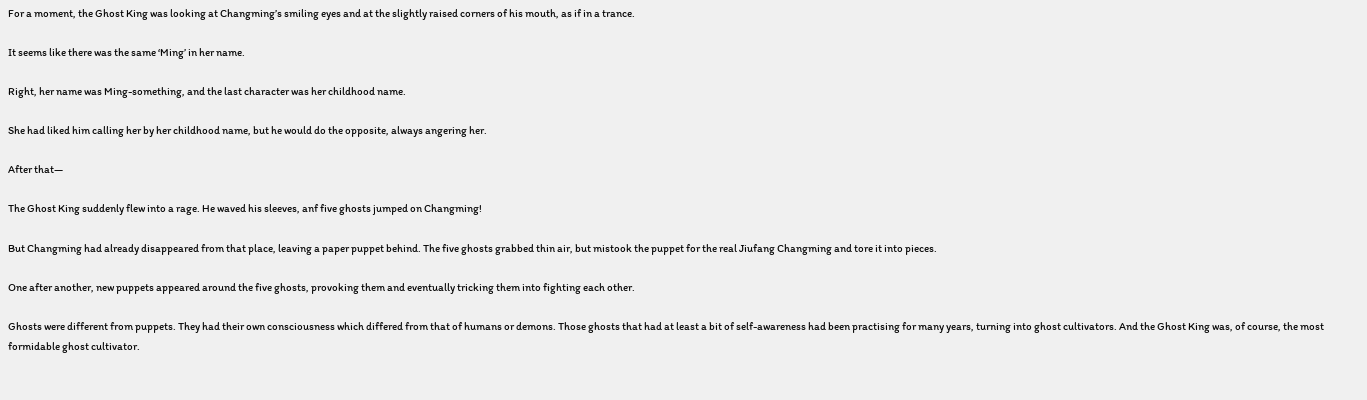For a moment, the Ghost King was looking at Changming’s smiling eyes and at the slightly raised corners of his mouth, as if in a trance.

It seems like there was the same ‘Ming’ in her name.

Right, her name was Ming-something, and the last character was her childhood name.

She had liked him calling her by her childhood name, but he would do the opposite, always angering her.

After that—

The Ghost King suddenly flew into a rage. He waved his sleeves, anf five ghosts jumped on Changming!

But Changming had already disappeared from that place, leaving a paper puppet behind. The five ghosts grabbed thin air, but mistook the puppet for the real Jiufang Changming and tore it into pieces.

One after another, new puppets appeared around the five ghosts, provoking them and eventually tricking them into fighting each other.

Ghosts were different from puppets. They had their own consciousness which differed from that of humans or demons. Those ghosts that had at least a bit of self-awareness had been practising for many years, turning into ghost cultivators. And the Ghost King was, of course, the most formidable ghost cultivator.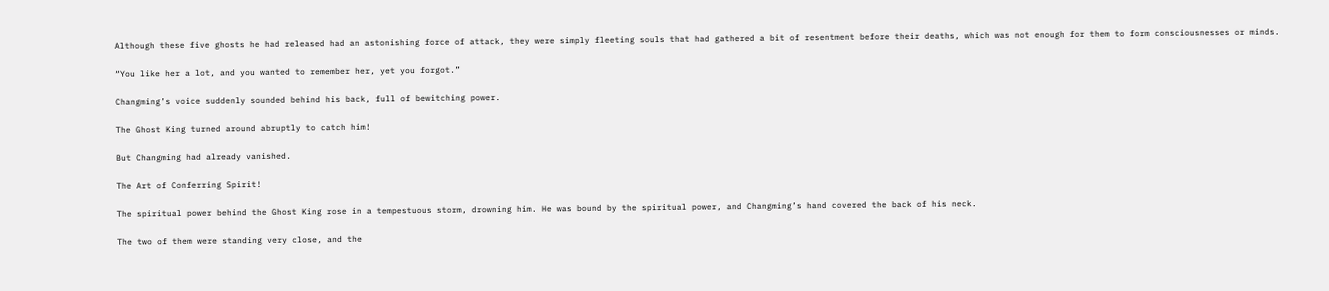Although these five ghosts he had released had an astonishing force of attack, they were simply fleeting souls that had gathered a bit of resentment before their deaths, which was not enough for them to form consciousnesses or minds.

“You like her a lot, and you wanted to remember her, yet you forgot.”

Changming’s voice suddenly sounded behind his back, full of bewitching power.

The Ghost King turned around abruptly to catch him!

But Changming had already vanished.

The Art of Conferring Spirit!

The spiritual power behind the Ghost King rose in a tempestuous storm, drowning him. He was bound by the spiritual power, and Changming’s hand covered the back of his neck.

The two of them were standing very close, and the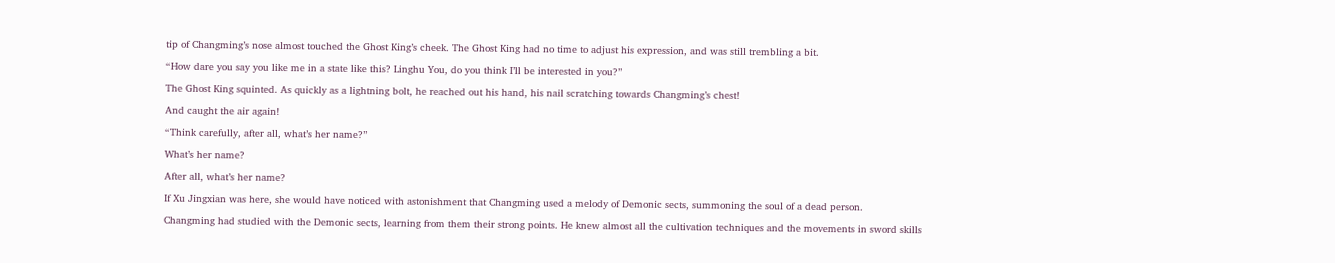tip of Changming’s nose almost touched the Ghost King’s cheek. The Ghost King had no time to adjust his expression, and was still trembling a bit.

“How dare you say you like me in a state like this? Linghu You, do you think I’ll be interested in you?”

The Ghost King squinted. As quickly as a lightning bolt, he reached out his hand, his nail scratching towards Changming’s chest!

And caught the air again!

“Think carefully, after all, what’s her name?”

What’s her name?

After all, what’s her name?

If Xu Jingxian was here, she would have noticed with astonishment that Changming used a melody of Demonic sects, summoning the soul of a dead person.

Changming had studied with the Demonic sects, learning from them their strong points. He knew almost all the cultivation techniques and the movements in sword skills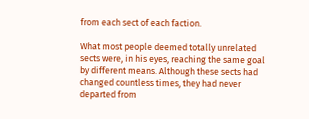from each sect of each faction.

What most people deemed totally unrelated sects were, in his eyes, reaching the same goal by different means. Although these sects had changed countless times, they had never departed from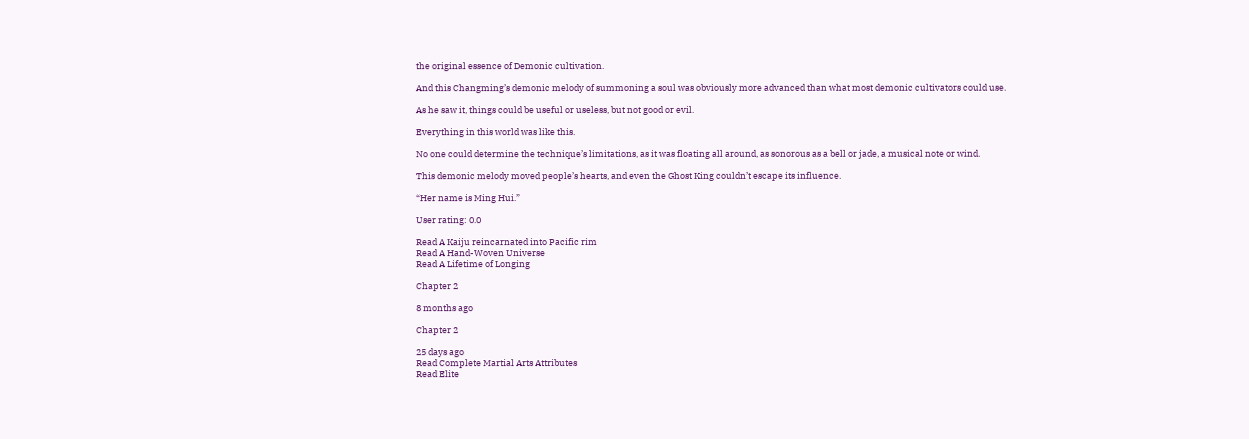the original essence of Demonic cultivation.

And this Changming’s demonic melody of summoning a soul was obviously more advanced than what most demonic cultivators could use.

As he saw it, things could be useful or useless, but not good or evil.

Everything in this world was like this.

No one could determine the technique’s limitations, as it was floating all around, as sonorous as a bell or jade, a musical note or wind.

This demonic melody moved people’s hearts, and even the Ghost King couldn’t escape its influence.

“Her name is Ming Hui.”

User rating: 0.0

Read A Kaiju reincarnated into Pacific rim
Read A Hand-Woven Universe
Read A Lifetime of Longing

Chapter 2

8 months ago

Chapter 2

25 days ago
Read Complete Martial Arts Attributes
Read Elite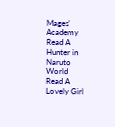Mages' Academy
Read A Hunter in Naruto World
Read A Lovely Girl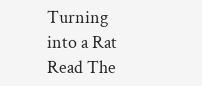Turning into a Rat
Read The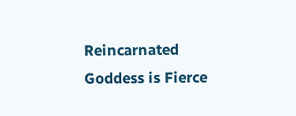Reincarnated Goddess is Fierce